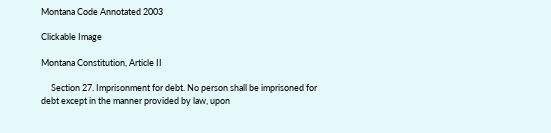Montana Code Annotated 2003

Clickable Image

Montana Constitution, Article II

     Section 27. Imprisonment for debt. No person shall be imprisoned for debt except in the manner provided by law, upon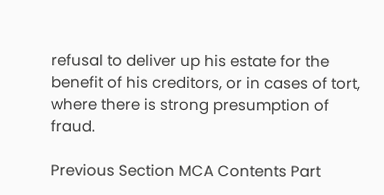refusal to deliver up his estate for the benefit of his creditors, or in cases of tort, where there is strong presumption of fraud.

Previous Section MCA Contents Part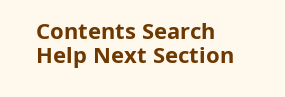Contents Search Help Next Section